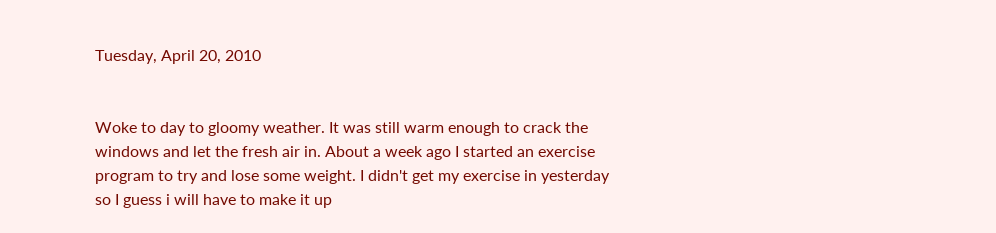Tuesday, April 20, 2010


Woke to day to gloomy weather. It was still warm enough to crack the windows and let the fresh air in. About a week ago I started an exercise program to try and lose some weight. I didn't get my exercise in yesterday so I guess i will have to make it up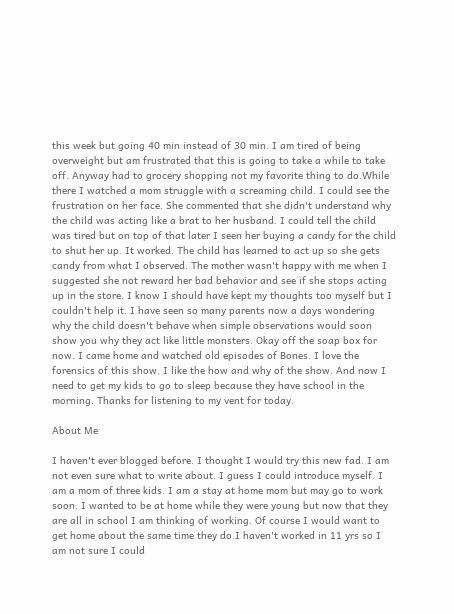this week but going 40 min instead of 30 min. I am tired of being overweight but am frustrated that this is going to take a while to take off. Anyway had to grocery shopping not my favorite thing to do.While there I watched a mom struggle with a screaming child. I could see the frustration on her face. She commented that she didn't understand why the child was acting like a brat to her husband. I could tell the child was tired but on top of that later I seen her buying a candy for the child to shut her up. It worked. The child has learned to act up so she gets candy from what I observed. The mother wasn't happy with me when I suggested she not reward her bad behavior and see if she stops acting up in the store. I know I should have kept my thoughts too myself but I couldn't help it. I have seen so many parents now a days wondering why the child doesn't behave when simple observations would soon show you why they act like little monsters. Okay off the soap box for now. I came home and watched old episodes of Bones. I love the forensics of this show. I like the how and why of the show. And now I need to get my kids to go to sleep because they have school in the morning. Thanks for listening to my vent for today.

About Me

I haven't ever blogged before. I thought I would try this new fad. I am not even sure what to write about. I guess I could introduce myself. I am a mom of three kids. I am a stay at home mom but may go to work soon. I wanted to be at home while they were young but now that they are all in school I am thinking of working. Of course I would want to get home about the same time they do.I haven't worked in 11 yrs so I am not sure I could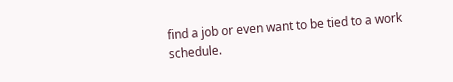find a job or even want to be tied to a work schedule.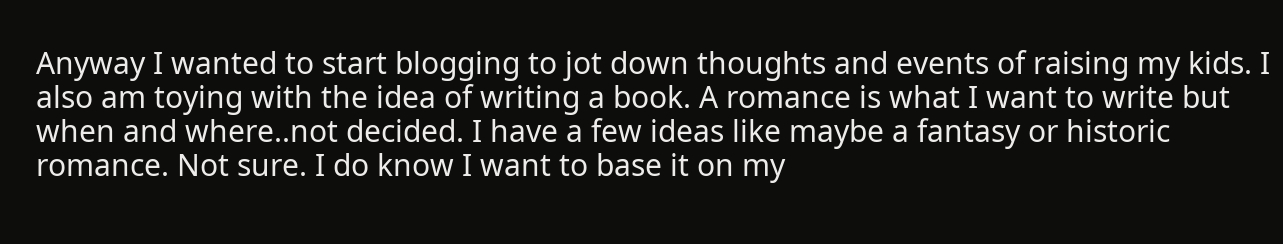Anyway I wanted to start blogging to jot down thoughts and events of raising my kids. I also am toying with the idea of writing a book. A romance is what I want to write but when and where..not decided. I have a few ideas like maybe a fantasy or historic romance. Not sure. I do know I want to base it on my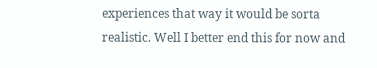experiences that way it would be sorta realistic. Well I better end this for now and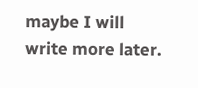maybe I will write more later.